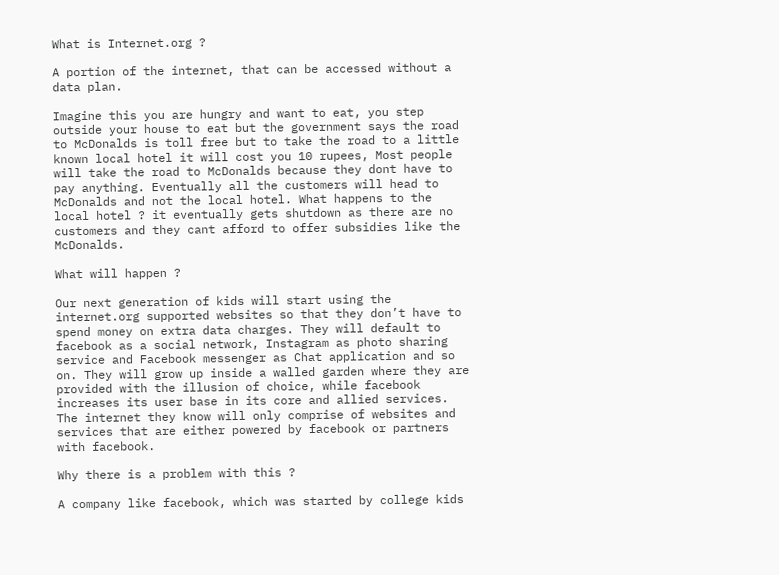What is Internet.org ?

A portion of the internet, that can be accessed without a data plan.

Imagine this you are hungry and want to eat, you step outside your house to eat but the government says the road to McDonalds is toll free but to take the road to a little known local hotel it will cost you 10 rupees, Most people will take the road to McDonalds because they dont have to pay anything. Eventually all the customers will head to McDonalds and not the local hotel. What happens to the local hotel ? it eventually gets shutdown as there are no customers and they cant afford to offer subsidies like the McDonalds.

What will happen ?

Our next generation of kids will start using the internet.org supported websites so that they don’t have to spend money on extra data charges. They will default to facebook as a social network, Instagram as photo sharing service and Facebook messenger as Chat application and so on. They will grow up inside a walled garden where they are provided with the illusion of choice, while facebook increases its user base in its core and allied services. The internet they know will only comprise of websites and services that are either powered by facebook or partners with facebook.

Why there is a problem with this ?

A company like facebook, which was started by college kids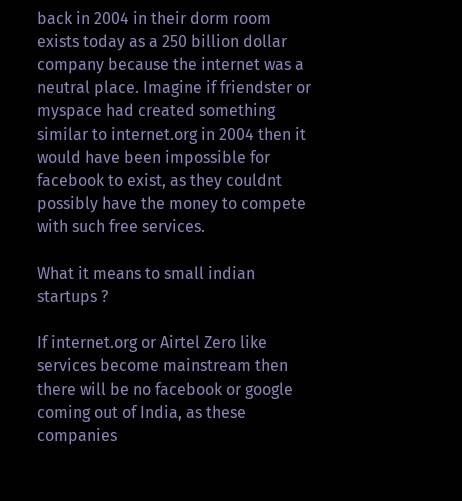back in 2004 in their dorm room exists today as a 250 billion dollar company because the internet was a neutral place. Imagine if friendster or myspace had created something similar to internet.org in 2004 then it would have been impossible for facebook to exist, as they couldnt possibly have the money to compete with such free services.

What it means to small indian startups ?

If internet.org or Airtel Zero like services become mainstream then there will be no facebook or google coming out of India, as these companies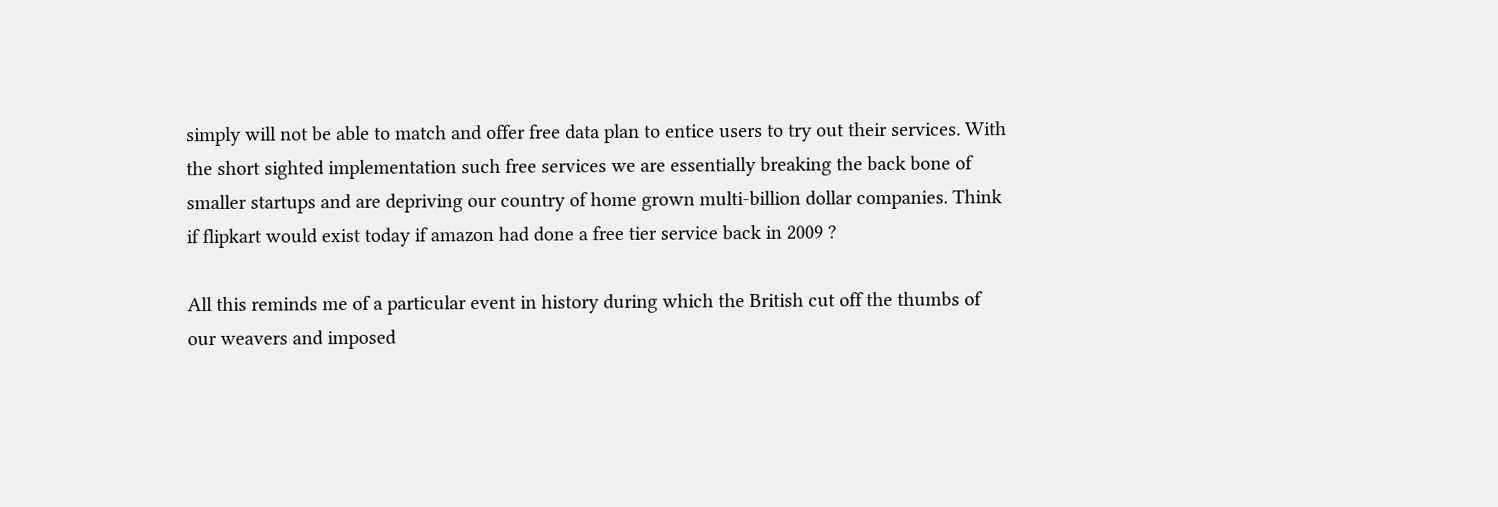simply will not be able to match and offer free data plan to entice users to try out their services. With the short sighted implementation such free services we are essentially breaking the back bone of smaller startups and are depriving our country of home grown multi-billion dollar companies. Think if flipkart would exist today if amazon had done a free tier service back in 2009 ?

All this reminds me of a particular event in history during which the British cut off the thumbs of our weavers and imposed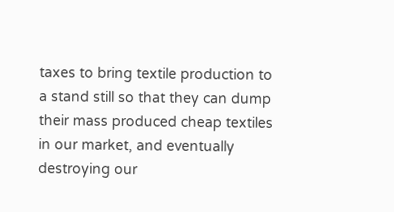taxes to bring textile production to a stand still so that they can dump their mass produced cheap textiles in our market, and eventually destroying our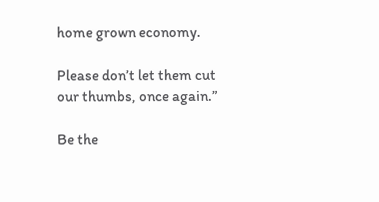home grown economy.

Please don’t let them cut our thumbs, once again.”

Be the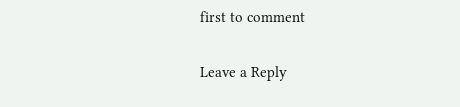first to comment

Leave a Reply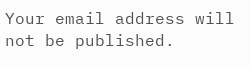Your email address will not be published.